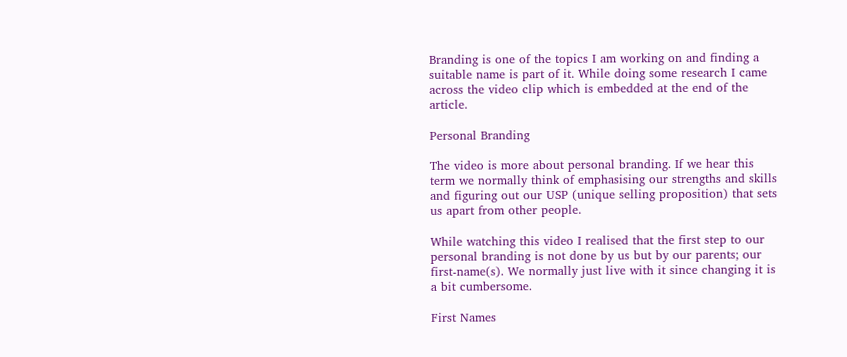Branding is one of the topics I am working on and finding a suitable name is part of it. While doing some research I came across the video clip which is embedded at the end of the article.

Personal Branding

The video is more about personal branding. If we hear this term we normally think of emphasising our strengths and skills and figuring out our USP (unique selling proposition) that sets us apart from other people.

While watching this video I realised that the first step to our personal branding is not done by us but by our parents; our first-name(s). We normally just live with it since changing it is a bit cumbersome.

First Names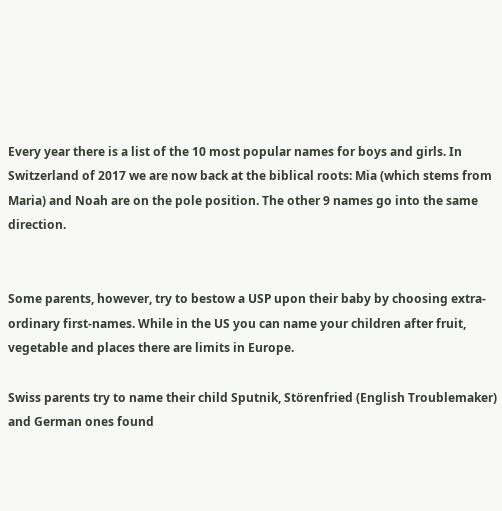Every year there is a list of the 10 most popular names for boys and girls. In Switzerland of 2017 we are now back at the biblical roots: Mia (which stems from Maria) and Noah are on the pole position. The other 9 names go into the same direction.


Some parents, however, try to bestow a USP upon their baby by choosing extra-ordinary first-names. While in the US you can name your children after fruit, vegetable and places there are limits in Europe.

Swiss parents try to name their child Sputnik, Störenfried (English Troublemaker) and German ones found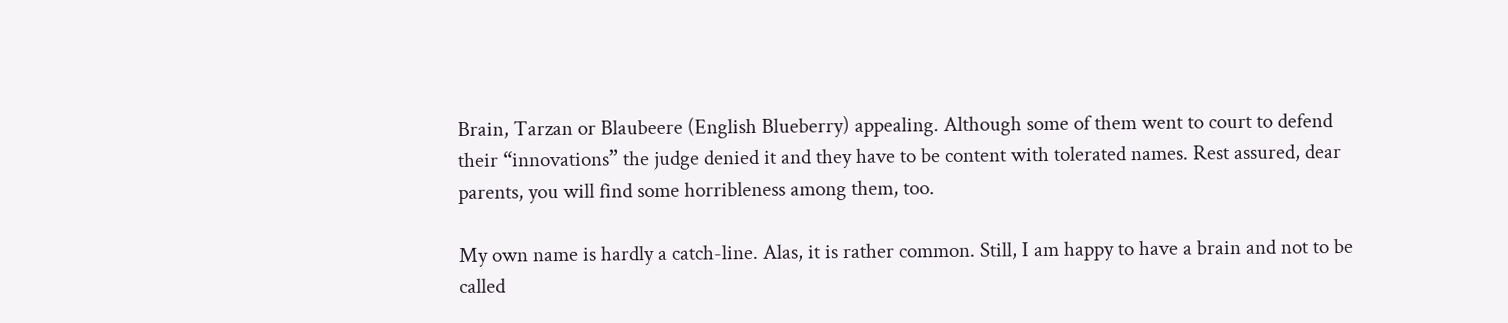Brain, Tarzan or Blaubeere (English Blueberry) appealing. Although some of them went to court to defend their “innovations” the judge denied it and they have to be content with tolerated names. Rest assured, dear parents, you will find some horribleness among them, too.

My own name is hardly a catch-line. Alas, it is rather common. Still, I am happy to have a brain and not to be called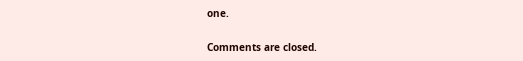one.

Comments are closed.